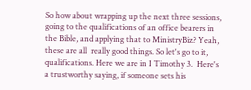So how about wrapping up the next three sessions, going to the qualifications of an office bearers in the Bible, and applying that to MinistryBiz? Yeah, these are all  really good things. So let's go to it, qualifications. Here we are in I Timothy 3.  Here's a trustworthy saying, if someone sets his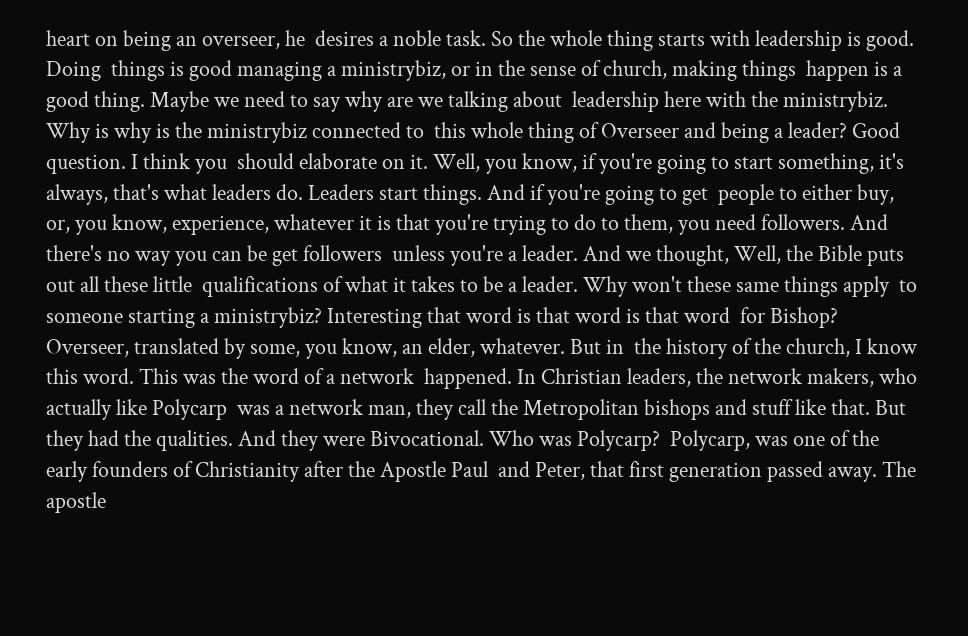heart on being an overseer, he  desires a noble task. So the whole thing starts with leadership is good. Doing  things is good managing a ministrybiz, or in the sense of church, making things  happen is a good thing. Maybe we need to say why are we talking about  leadership here with the ministrybiz. Why is why is the ministrybiz connected to  this whole thing of Overseer and being a leader? Good question. I think you  should elaborate on it. Well, you know, if you're going to start something, it's  always, that's what leaders do. Leaders start things. And if you're going to get  people to either buy, or, you know, experience, whatever it is that you're trying to do to them, you need followers. And there's no way you can be get followers  unless you're a leader. And we thought, Well, the Bible puts out all these little  qualifications of what it takes to be a leader. Why won't these same things apply  to someone starting a ministrybiz? Interesting that word is that word is that word  for Bishop? Overseer, translated by some, you know, an elder, whatever. But in  the history of the church, I know this word. This was the word of a network  happened. In Christian leaders, the network makers, who actually like Polycarp  was a network man, they call the Metropolitan bishops and stuff like that. But  they had the qualities. And they were Bivocational. Who was Polycarp?  Polycarp, was one of the early founders of Christianity after the Apostle Paul  and Peter, that first generation passed away. The apostle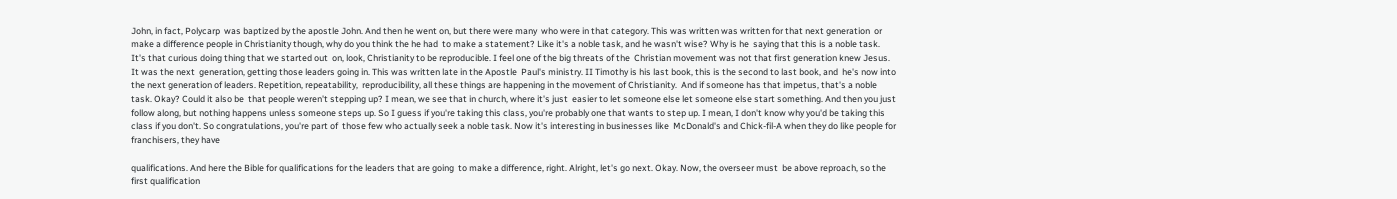John, in fact, Polycarp  was baptized by the apostle John. And then he went on, but there were many  who were in that category. This was written was written for that next generation  or make a difference people in Christianity though, why do you think the he had  to make a statement? Like it's a noble task, and he wasn't wise? Why is he  saying that this is a noble task. It's that curious doing thing that we started out  on, look, Christianity to be reproducible. I feel one of the big threats of the  Christian movement was not that first generation knew Jesus. It was the next  generation, getting those leaders going in. This was written late in the Apostle  Paul's ministry. II Timothy is his last book, this is the second to last book, and  he's now into the next generation of leaders. Repetition, repeatability,  reproducibility, all these things are happening in the movement of Christianity.  And if someone has that impetus, that's a noble task. Okay? Could it also be  that people weren't stepping up? I mean, we see that in church, where it's just  easier to let someone else let someone else start something. And then you just  follow along, but nothing happens unless someone steps up. So I guess if you're taking this class, you're probably one that wants to step up. I mean, I don't know why you'd be taking this class if you don't. So congratulations, you're part of  those few who actually seek a noble task. Now it's interesting in businesses like  McDonald's and Chick-fil-A when they do like people for franchisers, they have

qualifications. And here the Bible for qualifications for the leaders that are going  to make a difference, right. Alright, let's go next. Okay. Now, the overseer must  be above reproach, so the first qualification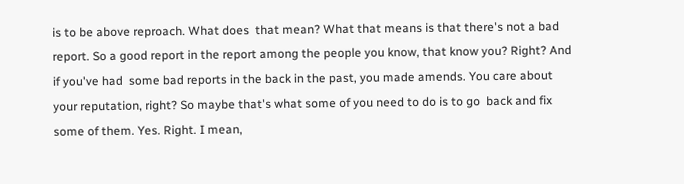is to be above reproach. What does  that mean? What that means is that there's not a bad report. So a good report in the report among the people you know, that know you? Right? And if you've had  some bad reports in the back in the past, you made amends. You care about  your reputation, right? So maybe that's what some of you need to do is to go  back and fix some of them. Yes. Right. I mean,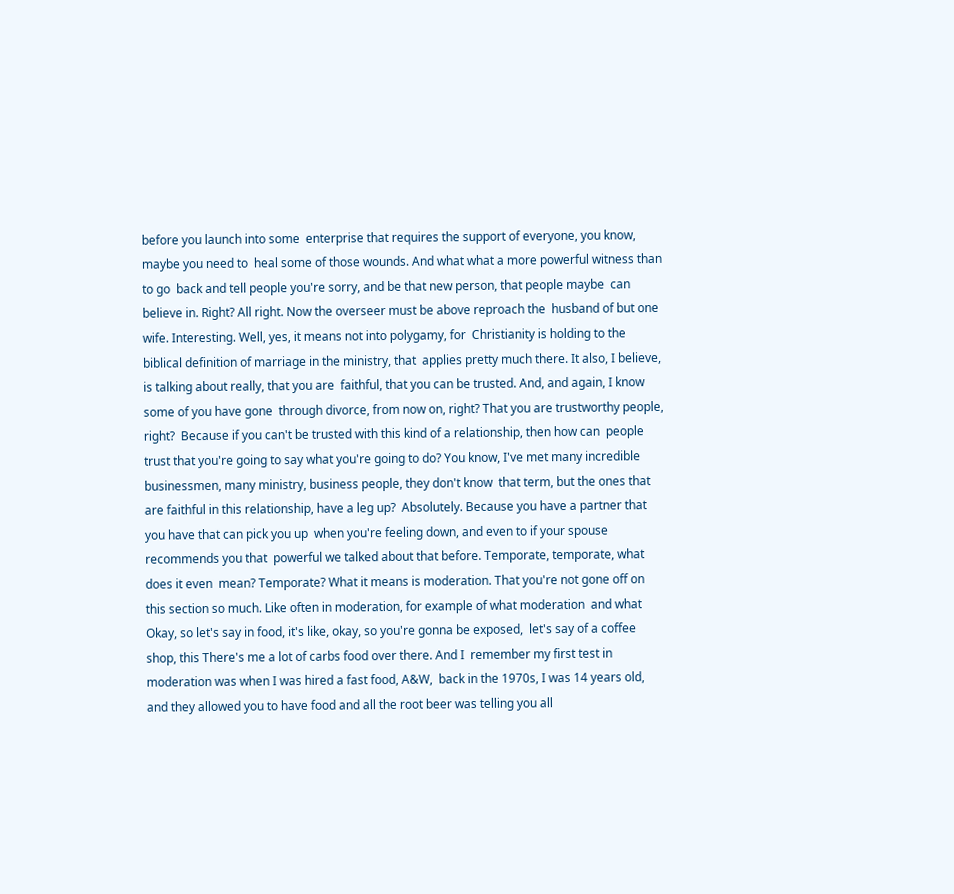before you launch into some  enterprise that requires the support of everyone, you know, maybe you need to  heal some of those wounds. And what what a more powerful witness than to go  back and tell people you're sorry, and be that new person, that people maybe  can believe in. Right? All right. Now the overseer must be above reproach the  husband of but one wife. Interesting. Well, yes, it means not into polygamy, for  Christianity is holding to the biblical definition of marriage in the ministry, that  applies pretty much there. It also, I believe, is talking about really, that you are  faithful, that you can be trusted. And, and again, I know some of you have gone  through divorce, from now on, right? That you are trustworthy people, right?  Because if you can't be trusted with this kind of a relationship, then how can  people trust that you're going to say what you're going to do? You know, I've met many incredible businessmen, many ministry, business people, they don't know  that term, but the ones that are faithful in this relationship, have a leg up?  Absolutely. Because you have a partner that you have that can pick you up  when you're feeling down, and even to if your spouse recommends you that  powerful we talked about that before. Temporate, temporate, what does it even  mean? Temporate? What it means is moderation. That you're not gone off on  this section so much. Like often in moderation, for example of what moderation  and what Okay, so let's say in food, it's like, okay, so you're gonna be exposed,  let's say of a coffee shop, this There's me a lot of carbs food over there. And I  remember my first test in moderation was when I was hired a fast food, A&W,  back in the 1970s, I was 14 years old, and they allowed you to have food and all the root beer was telling you all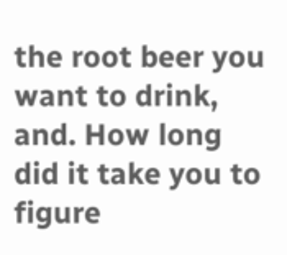the root beer you want to drink, and. How long  did it take you to figure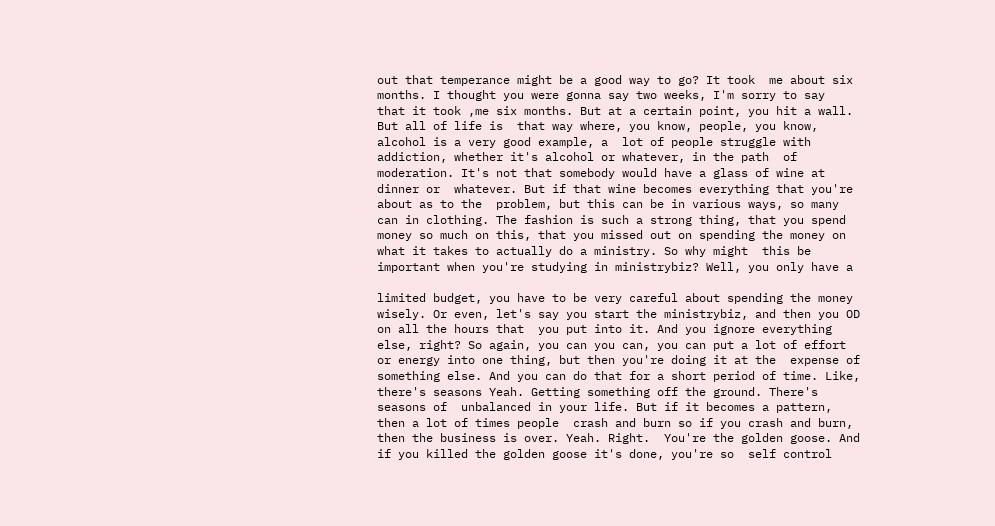out that temperance might be a good way to go? It took  me about six months. I thought you were gonna say two weeks, I'm sorry to say  that it took ,me six months. But at a certain point, you hit a wall. But all of life is  that way where, you know, people, you know, alcohol is a very good example, a  lot of people struggle with addiction, whether it's alcohol or whatever, in the path  of moderation. It's not that somebody would have a glass of wine at dinner or  whatever. But if that wine becomes everything that you're about as to the  problem, but this can be in various ways, so many can in clothing. The fashion is such a strong thing, that you spend money so much on this, that you missed out on spending the money on what it takes to actually do a ministry. So why might  this be important when you're studying in ministrybiz? Well, you only have a

limited budget, you have to be very careful about spending the money wisely. Or even, let's say you start the ministrybiz, and then you OD on all the hours that  you put into it. And you ignore everything else, right? So again, you can you can, you can put a lot of effort or energy into one thing, but then you're doing it at the  expense of something else. And you can do that for a short period of time. Like,  there's seasons Yeah. Getting something off the ground. There's seasons of  unbalanced in your life. But if it becomes a pattern, then a lot of times people  crash and burn so if you crash and burn, then the business is over. Yeah. Right.  You're the golden goose. And if you killed the golden goose it's done, you're so  self control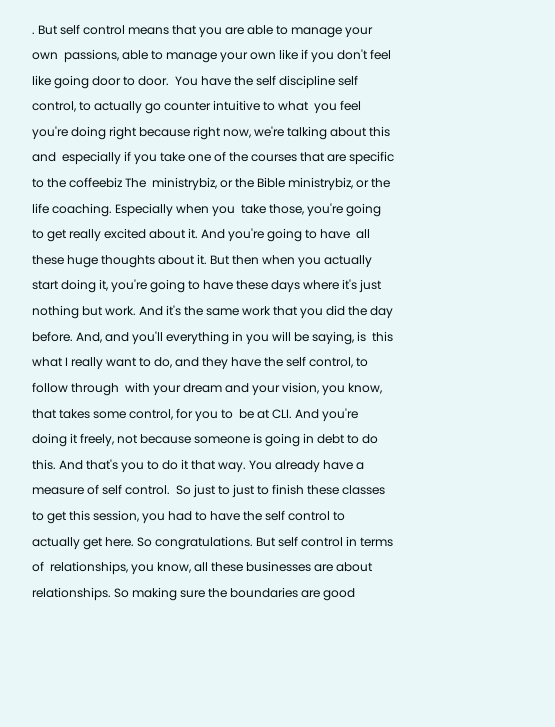. But self control means that you are able to manage your own  passions, able to manage your own like if you don't feel like going door to door.  You have the self discipline self control, to actually go counter intuitive to what  you feel you're doing right because right now, we're talking about this and  especially if you take one of the courses that are specific to the coffeebiz The  ministrybiz, or the Bible ministrybiz, or the life coaching. Especially when you  take those, you're going to get really excited about it. And you're going to have  all these huge thoughts about it. But then when you actually start doing it, you're going to have these days where it's just nothing but work. And it's the same work that you did the day before. And, and you'll everything in you will be saying, is  this what I really want to do, and they have the self control, to follow through  with your dream and your vision, you know, that takes some control, for you to  be at CLI. And you're doing it freely, not because someone is going in debt to do this. And that's you to do it that way. You already have a measure of self control.  So just to just to finish these classes to get this session, you had to have the self control to actually get here. So congratulations. But self control in terms of  relationships, you know, all these businesses are about relationships. So making sure the boundaries are good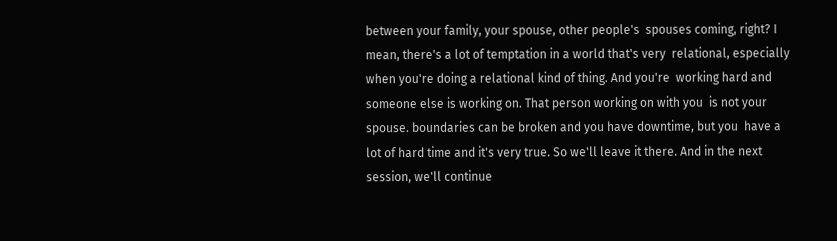between your family, your spouse, other people's  spouses coming, right? I mean, there's a lot of temptation in a world that's very  relational, especially when you're doing a relational kind of thing. And you're  working hard and someone else is working on. That person working on with you  is not your spouse. boundaries can be broken and you have downtime, but you  have a lot of hard time and it's very true. So we'll leave it there. And in the next  session, we'll continue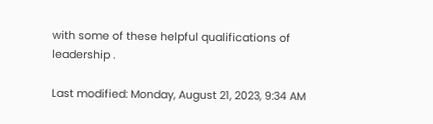with some of these helpful qualifications of leadership .

Last modified: Monday, August 21, 2023, 9:34 AM